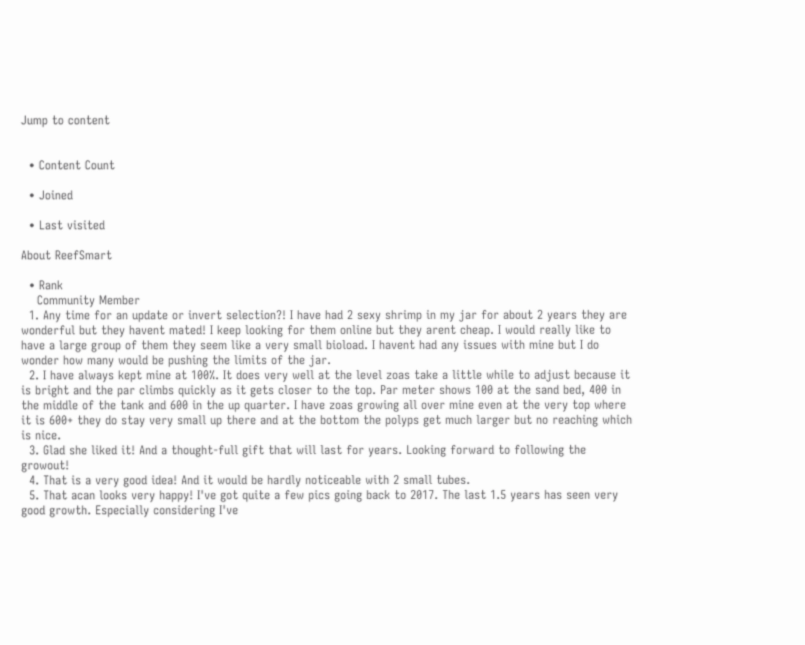Jump to content


  • Content Count

  • Joined

  • Last visited

About ReefSmart

  • Rank
    Community Member
  1. Any time for an update or invert selection?! I have had 2 sexy shrimp in my jar for about 2 years they are wonderful but they havent mated! I keep looking for them online but they arent cheap. I would really like to have a large group of them they seem like a very small bioload. I havent had any issues with mine but I do wonder how many would be pushing the limits of the jar.
  2. I have always kept mine at 100%. It does very well at the level zoas take a little while to adjust because it is bright and the par climbs quickly as it gets closer to the top. Par meter shows 100 at the sand bed, 400 in the middle of the tank and 600 in the up quarter. I have zoas growing all over mine even at the very top where it is 600+ they do stay very small up there and at the bottom the polyps get much larger but no reaching which is nice.
  3. Glad she liked it! And a thought-full gift that will last for years. Looking forward to following the growout!
  4. That is a very good idea! And it would be hardly noticeable with 2 small tubes.
  5. That acan looks very happy! I've got quite a few pics going back to 2017. The last 1.5 years has seen very good growth. Especially considering I've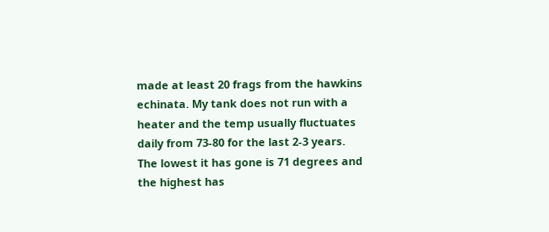made at least 20 frags from the hawkins echinata. My tank does not run with a heater and the temp usually fluctuates daily from 73-80 for the last 2-3 years. The lowest it has gone is 71 degrees and the highest has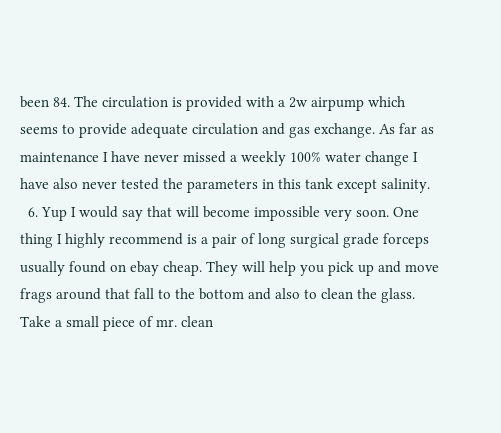been 84. The circulation is provided with a 2w airpump which seems to provide adequate circulation and gas exchange. As far as maintenance I have never missed a weekly 100% water change I have also never tested the parameters in this tank except salinity.
  6. Yup I would say that will become impossible very soon. One thing I highly recommend is a pair of long surgical grade forceps usually found on ebay cheap. They will help you pick up and move frags around that fall to the bottom and also to clean the glass. Take a small piece of mr. clean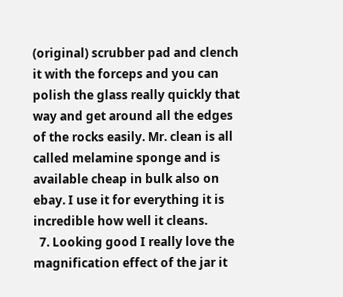(original) scrubber pad and clench it with the forceps and you can polish the glass really quickly that way and get around all the edges of the rocks easily. Mr. clean is all called melamine sponge and is available cheap in bulk also on ebay. I use it for everything it is incredible how well it cleans.
  7. Looking good I really love the magnification effect of the jar it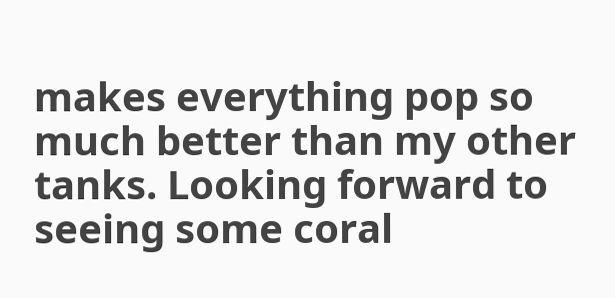makes everything pop so much better than my other tanks. Looking forward to seeing some coral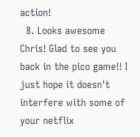action!
  8. Looks awesome Chris! Glad to see you back in the pico game!! I just hope it doesn't interfere with some of your netflix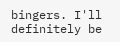bingers. I'll definitely be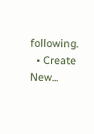following.
  • Create New...